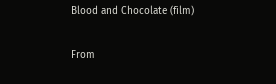Blood and Chocolate (film)

From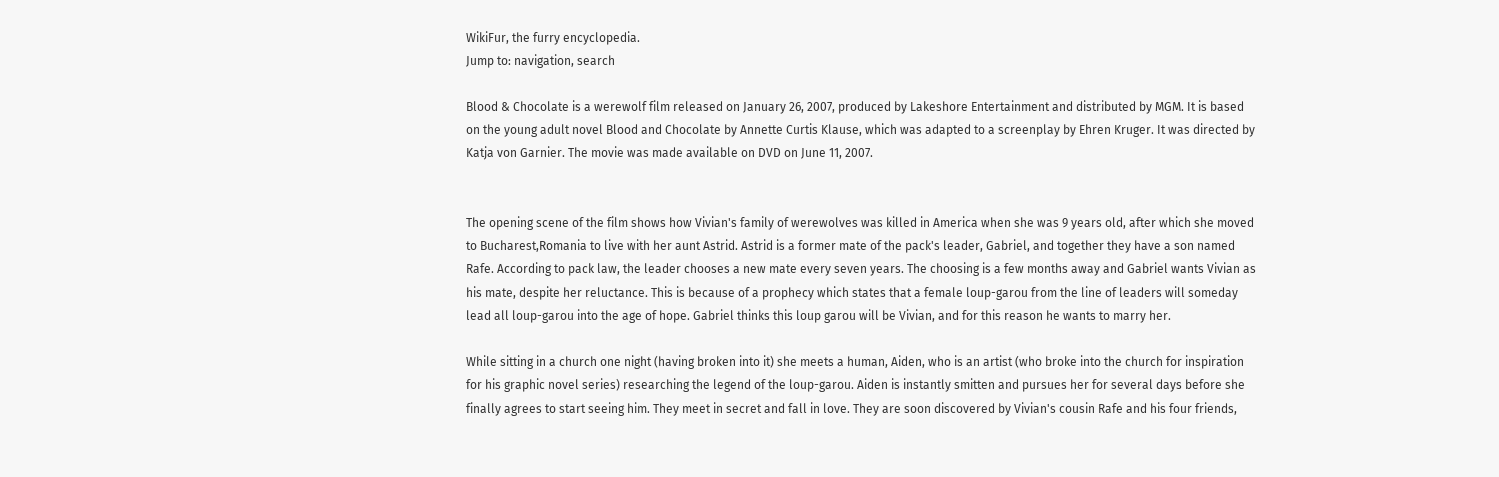WikiFur, the furry encyclopedia.
Jump to: navigation, search

Blood & Chocolate is a werewolf film released on January 26, 2007, produced by Lakeshore Entertainment and distributed by MGM. It is based on the young adult novel Blood and Chocolate by Annette Curtis Klause, which was adapted to a screenplay by Ehren Kruger. It was directed by Katja von Garnier. The movie was made available on DVD on June 11, 2007.


The opening scene of the film shows how Vivian's family of werewolves was killed in America when she was 9 years old, after which she moved to Bucharest,Romania to live with her aunt Astrid. Astrid is a former mate of the pack's leader, Gabriel, and together they have a son named Rafe. According to pack law, the leader chooses a new mate every seven years. The choosing is a few months away and Gabriel wants Vivian as his mate, despite her reluctance. This is because of a prophecy which states that a female loup-garou from the line of leaders will someday lead all loup-garou into the age of hope. Gabriel thinks this loup garou will be Vivian, and for this reason he wants to marry her.

While sitting in a church one night (having broken into it) she meets a human, Aiden, who is an artist (who broke into the church for inspiration for his graphic novel series) researching the legend of the loup-garou. Aiden is instantly smitten and pursues her for several days before she finally agrees to start seeing him. They meet in secret and fall in love. They are soon discovered by Vivian's cousin Rafe and his four friends,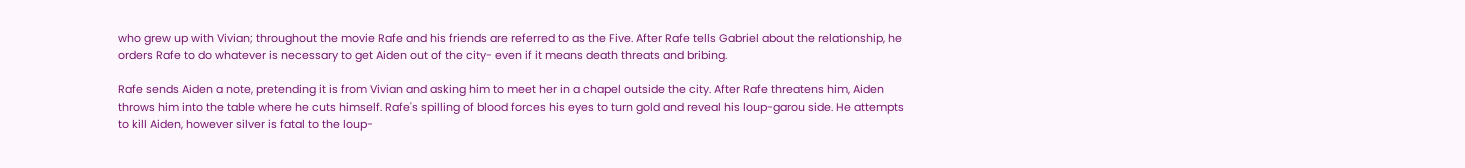who grew up with Vivian; throughout the movie Rafe and his friends are referred to as the Five. After Rafe tells Gabriel about the relationship, he orders Rafe to do whatever is necessary to get Aiden out of the city- even if it means death threats and bribing.

Rafe sends Aiden a note, pretending it is from Vivian and asking him to meet her in a chapel outside the city. After Rafe threatens him, Aiden throws him into the table where he cuts himself. Rafe's spilling of blood forces his eyes to turn gold and reveal his loup-garou side. He attempts to kill Aiden, however silver is fatal to the loup-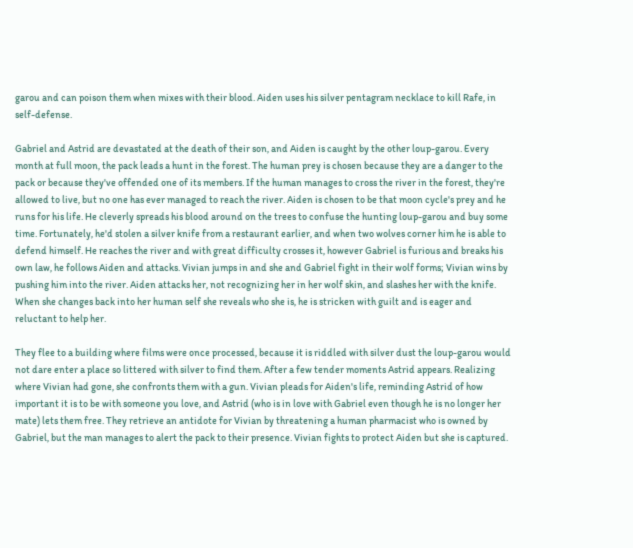garou and can poison them when mixes with their blood. Aiden uses his silver pentagram necklace to kill Rafe, in self-defense.

Gabriel and Astrid are devastated at the death of their son, and Aiden is caught by the other loup-garou. Every month at full moon, the pack leads a hunt in the forest. The human prey is chosen because they are a danger to the pack or because they've offended one of its members. If the human manages to cross the river in the forest, they're allowed to live, but no one has ever managed to reach the river. Aiden is chosen to be that moon cycle's prey and he runs for his life. He cleverly spreads his blood around on the trees to confuse the hunting loup-garou and buy some time. Fortunately, he'd stolen a silver knife from a restaurant earlier, and when two wolves corner him he is able to defend himself. He reaches the river and with great difficulty crosses it, however Gabriel is furious and breaks his own law, he follows Aiden and attacks. Vivian jumps in and she and Gabriel fight in their wolf forms; Vivian wins by pushing him into the river. Aiden attacks her, not recognizing her in her wolf skin, and slashes her with the knife. When she changes back into her human self she reveals who she is, he is stricken with guilt and is eager and reluctant to help her.

They flee to a building where films were once processed, because it is riddled with silver dust the loup-garou would not dare enter a place so littered with silver to find them. After a few tender moments Astrid appears. Realizing where Vivian had gone, she confronts them with a gun. Vivian pleads for Aiden's life, reminding Astrid of how important it is to be with someone you love, and Astrid (who is in love with Gabriel even though he is no longer her mate) lets them free. They retrieve an antidote for Vivian by threatening a human pharmacist who is owned by Gabriel, but the man manages to alert the pack to their presence. Vivian fights to protect Aiden but she is captured.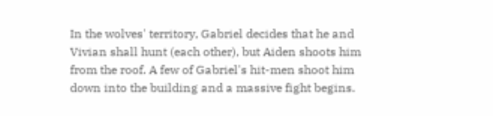In the wolves' territory, Gabriel decides that he and Vivian shall hunt (each other), but Aiden shoots him from the roof. A few of Gabriel's hit-men shoot him down into the building and a massive fight begins.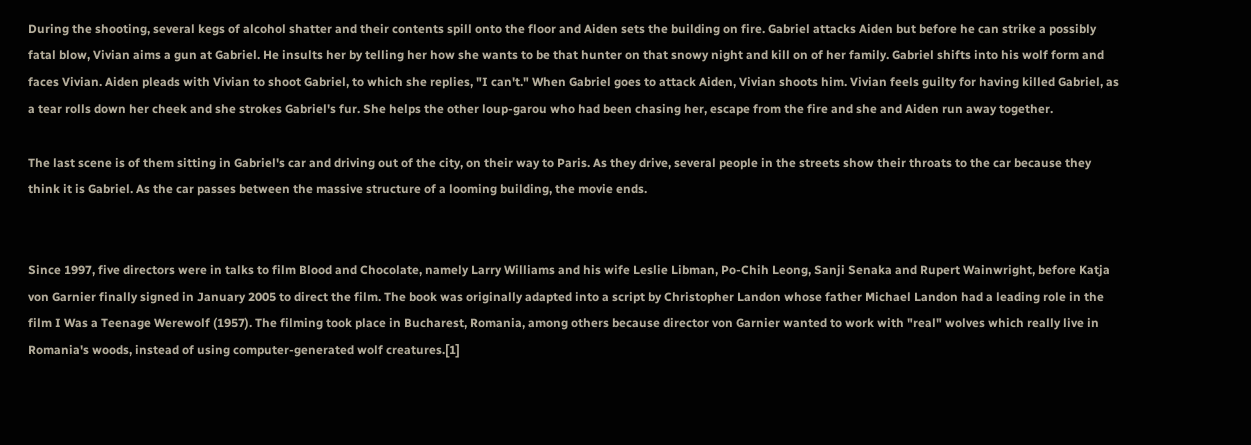During the shooting, several kegs of alcohol shatter and their contents spill onto the floor and Aiden sets the building on fire. Gabriel attacks Aiden but before he can strike a possibly fatal blow, Vivian aims a gun at Gabriel. He insults her by telling her how she wants to be that hunter on that snowy night and kill on of her family. Gabriel shifts into his wolf form and faces Vivian. Aiden pleads with Vivian to shoot Gabriel, to which she replies, "I can't." When Gabriel goes to attack Aiden, Vivian shoots him. Vivian feels guilty for having killed Gabriel, as a tear rolls down her cheek and she strokes Gabriel's fur. She helps the other loup-garou who had been chasing her, escape from the fire and she and Aiden run away together.

The last scene is of them sitting in Gabriel's car and driving out of the city, on their way to Paris. As they drive, several people in the streets show their throats to the car because they think it is Gabriel. As the car passes between the massive structure of a looming building, the movie ends.


Since 1997, five directors were in talks to film Blood and Chocolate, namely Larry Williams and his wife Leslie Libman, Po-Chih Leong, Sanji Senaka and Rupert Wainwright, before Katja von Garnier finally signed in January 2005 to direct the film. The book was originally adapted into a script by Christopher Landon whose father Michael Landon had a leading role in the film I Was a Teenage Werewolf (1957). The filming took place in Bucharest, Romania, among others because director von Garnier wanted to work with "real" wolves which really live in Romania's woods, instead of using computer-generated wolf creatures.[1]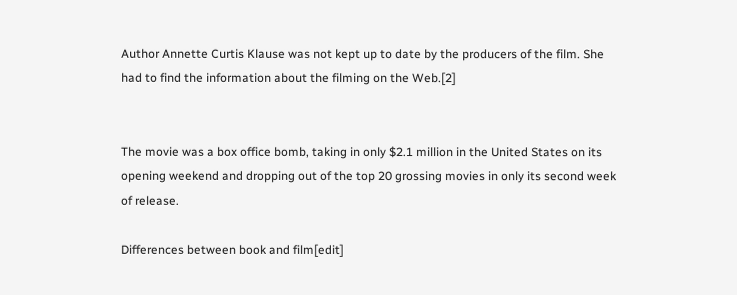Author Annette Curtis Klause was not kept up to date by the producers of the film. She had to find the information about the filming on the Web.[2]


The movie was a box office bomb, taking in only $2.1 million in the United States on its opening weekend and dropping out of the top 20 grossing movies in only its second week of release.

Differences between book and film[edit]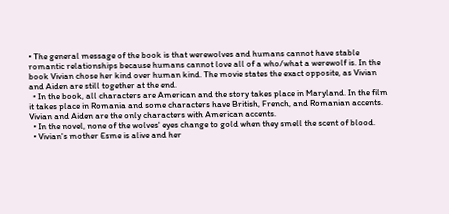• The general message of the book is that werewolves and humans cannot have stable romantic relationships because humans cannot love all of a who/what a werewolf is. In the book Vivian chose her kind over human kind. The movie states the exact opposite, as Vivian and Aiden are still together at the end.
  • In the book, all characters are American and the story takes place in Maryland. In the film it takes place in Romania and some characters have British, French, and Romanian accents. Vivian and Aiden are the only characters with American accents.
  • In the novel, none of the wolves' eyes change to gold when they smell the scent of blood.
  • Vivian's mother Esme is alive and her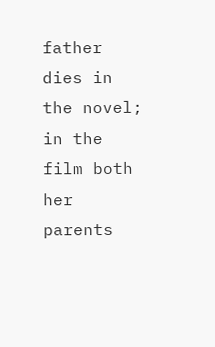father dies in the novel; in the film both her parents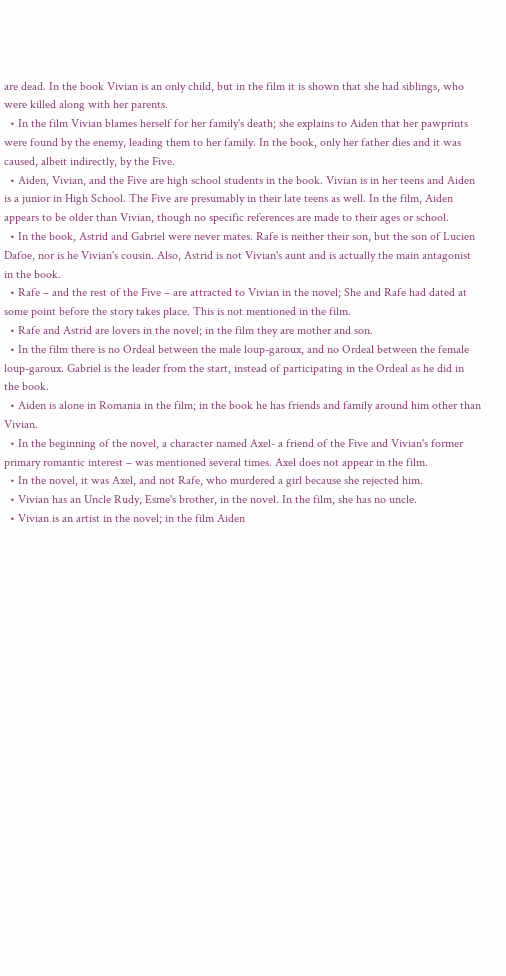are dead. In the book Vivian is an only child, but in the film it is shown that she had siblings, who were killed along with her parents.
  • In the film Vivian blames herself for her family's death; she explains to Aiden that her pawprints were found by the enemy, leading them to her family. In the book, only her father dies and it was caused, albeit indirectly, by the Five.
  • Aiden, Vivian, and the Five are high school students in the book. Vivian is in her teens and Aiden is a junior in High School. The Five are presumably in their late teens as well. In the film, Aiden appears to be older than Vivian, though no specific references are made to their ages or school.
  • In the book, Astrid and Gabriel were never mates. Rafe is neither their son, but the son of Lucien Dafoe, nor is he Vivian's cousin. Also, Astrid is not Vivian's aunt and is actually the main antagonist in the book.
  • Rafe – and the rest of the Five – are attracted to Vivian in the novel; She and Rafe had dated at some point before the story takes place. This is not mentioned in the film.
  • Rafe and Astrid are lovers in the novel; in the film they are mother and son.
  • In the film there is no Ordeal between the male loup-garoux, and no Ordeal between the female loup-garoux. Gabriel is the leader from the start, instead of participating in the Ordeal as he did in the book.
  • Aiden is alone in Romania in the film; in the book he has friends and family around him other than Vivian.
  • In the beginning of the novel, a character named Axel- a friend of the Five and Vivian's former primary romantic interest – was mentioned several times. Axel does not appear in the film.
  • In the novel, it was Axel, and not Rafe, who murdered a girl because she rejected him.
  • Vivian has an Uncle Rudy, Esme's brother, in the novel. In the film, she has no uncle.
  • Vivian is an artist in the novel; in the film Aiden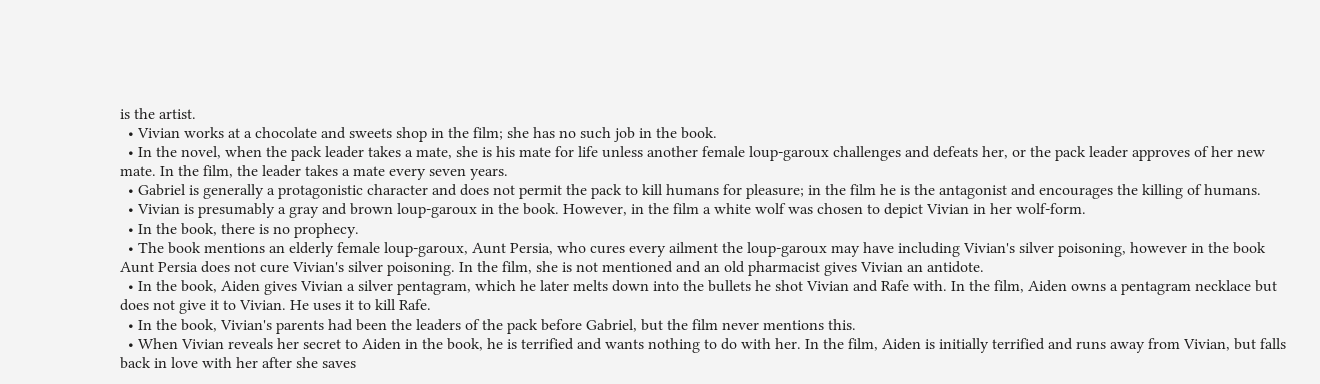is the artist.
  • Vivian works at a chocolate and sweets shop in the film; she has no such job in the book.
  • In the novel, when the pack leader takes a mate, she is his mate for life unless another female loup-garoux challenges and defeats her, or the pack leader approves of her new mate. In the film, the leader takes a mate every seven years.
  • Gabriel is generally a protagonistic character and does not permit the pack to kill humans for pleasure; in the film he is the antagonist and encourages the killing of humans.
  • Vivian is presumably a gray and brown loup-garoux in the book. However, in the film a white wolf was chosen to depict Vivian in her wolf-form.
  • In the book, there is no prophecy.
  • The book mentions an elderly female loup-garoux, Aunt Persia, who cures every ailment the loup-garoux may have including Vivian's silver poisoning, however in the book Aunt Persia does not cure Vivian's silver poisoning. In the film, she is not mentioned and an old pharmacist gives Vivian an antidote.
  • In the book, Aiden gives Vivian a silver pentagram, which he later melts down into the bullets he shot Vivian and Rafe with. In the film, Aiden owns a pentagram necklace but does not give it to Vivian. He uses it to kill Rafe.
  • In the book, Vivian's parents had been the leaders of the pack before Gabriel, but the film never mentions this.
  • When Vivian reveals her secret to Aiden in the book, he is terrified and wants nothing to do with her. In the film, Aiden is initially terrified and runs away from Vivian, but falls back in love with her after she saves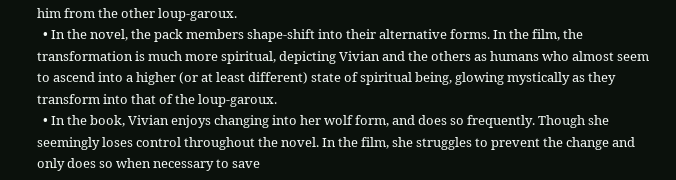him from the other loup-garoux.
  • In the novel, the pack members shape-shift into their alternative forms. In the film, the transformation is much more spiritual, depicting Vivian and the others as humans who almost seem to ascend into a higher (or at least different) state of spiritual being, glowing mystically as they transform into that of the loup-garoux.
  • In the book, Vivian enjoys changing into her wolf form, and does so frequently. Though she seemingly loses control throughout the novel. In the film, she struggles to prevent the change and only does so when necessary to save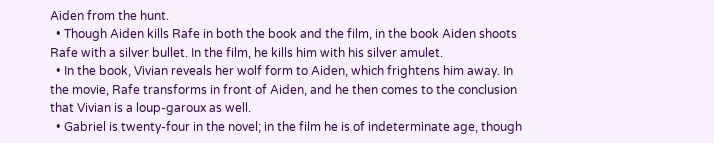Aiden from the hunt.
  • Though Aiden kills Rafe in both the book and the film, in the book Aiden shoots Rafe with a silver bullet. In the film, he kills him with his silver amulet.
  • In the book, Vivian reveals her wolf form to Aiden, which frightens him away. In the movie, Rafe transforms in front of Aiden, and he then comes to the conclusion that Vivian is a loup-garoux as well.
  • Gabriel is twenty-four in the novel; in the film he is of indeterminate age, though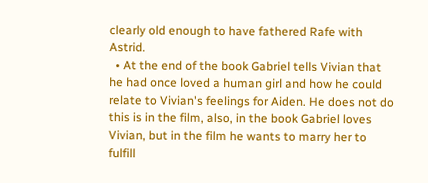clearly old enough to have fathered Rafe with Astrid.
  • At the end of the book Gabriel tells Vivian that he had once loved a human girl and how he could relate to Vivian's feelings for Aiden. He does not do this is in the film, also, in the book Gabriel loves Vivian, but in the film he wants to marry her to fulfill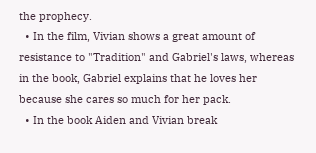the prophecy.
  • In the film, Vivian shows a great amount of resistance to "Tradition" and Gabriel's laws, whereas in the book, Gabriel explains that he loves her because she cares so much for her pack.
  • In the book Aiden and Vivian break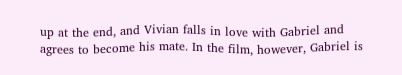up at the end, and Vivian falls in love with Gabriel and agrees to become his mate. In the film, however, Gabriel is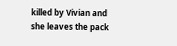killed by Vivian and she leaves the pack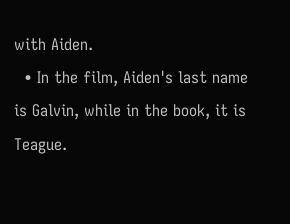with Aiden.
  • In the film, Aiden's last name is Galvin, while in the book, it is Teague.